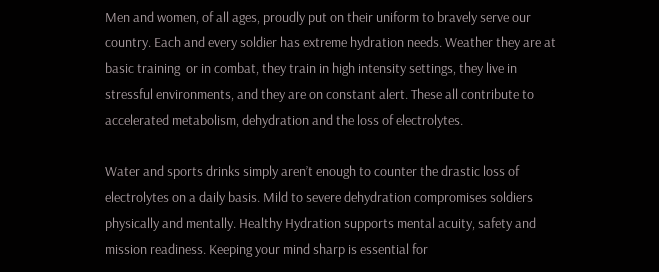Men and women, of all ages, proudly put on their uniform to bravely serve our country. Each and every soldier has extreme hydration needs. Weather they are at basic training  or in combat, they train in high intensity settings, they live in stressful environments, and they are on constant alert. These all contribute to accelerated metabolism, dehydration and the loss of electrolytes.

Water and sports drinks simply aren’t enough to counter the drastic loss of electrolytes on a daily basis. Mild to severe dehydration compromises soldiers physically and mentally. Healthy Hydration supports mental acuity, safety and mission readiness. Keeping your mind sharp is essential for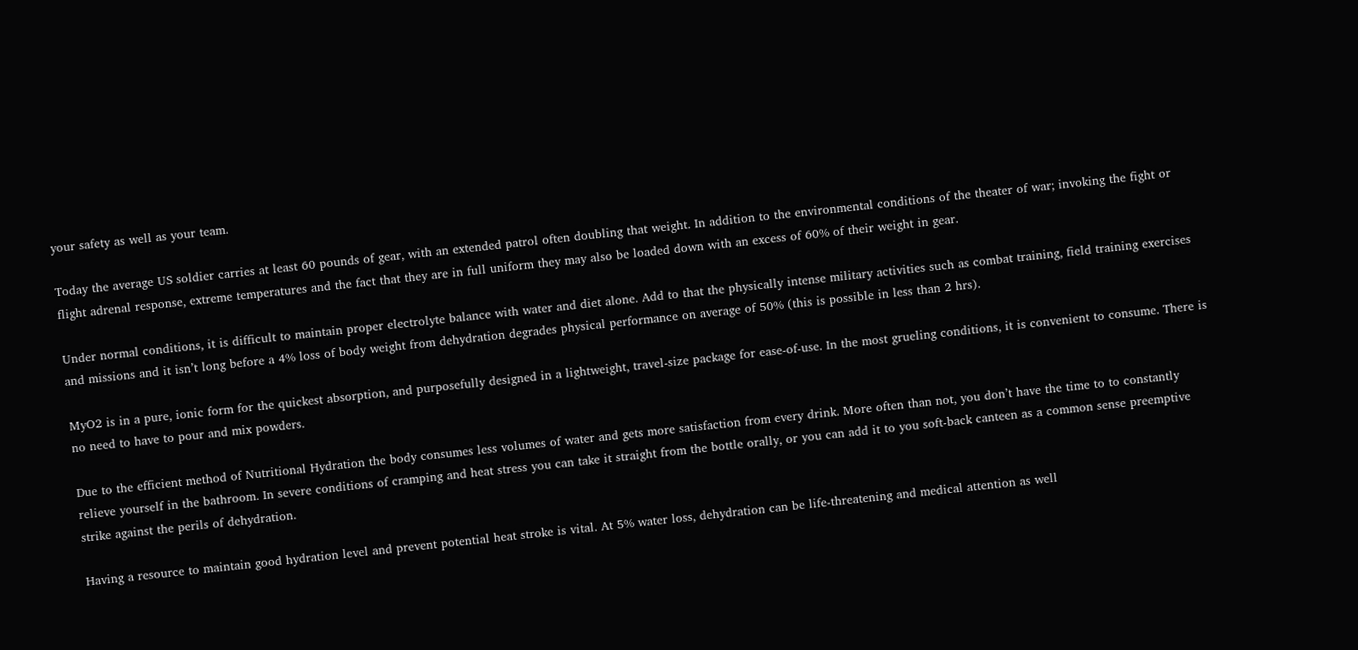your safety as well as your team.

Today the average US soldier carries at least 60 pounds of gear, with an extended patrol often doubling that weight. In addition to the environmental conditions of the theater of war; invoking the fight or flight adrenal response, extreme temperatures and the fact that they are in full uniform they may also be loaded down with an excess of 60% of their weight in gear.

Under normal conditions, it is difficult to maintain proper electrolyte balance with water and diet alone. Add to that the physically intense military activities such as combat training, field training exercises and missions and it isn’t long before a 4% loss of body weight from dehydration degrades physical performance on average of 50% (this is possible in less than 2 hrs).

MyO2 is in a pure, ionic form for the quickest absorption, and purposefully designed in a lightweight, travel-size package for ease-of-use. In the most grueling conditions, it is convenient to consume. There is no need to have to pour and mix powders.

Due to the efficient method of Nutritional Hydration the body consumes less volumes of water and gets more satisfaction from every drink. More often than not, you don’t have the time to to constantly relieve yourself in the bathroom. In severe conditions of cramping and heat stress you can take it straight from the bottle orally, or you can add it to you soft-back canteen as a common sense preemptive strike against the perils of dehydration.

Having a resource to maintain good hydration level and prevent potential heat stroke is vital. At 5% water loss, dehydration can be life-threatening and medical attention as well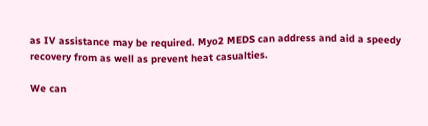as IV assistance may be required. Myo2 MEDS can address and aid a speedy recovery from as well as prevent heat casualties.

We can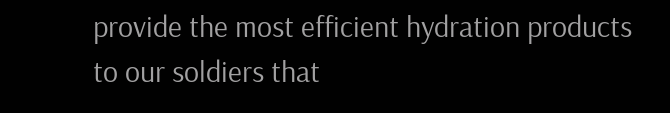provide the most efficient hydration products to our soldiers that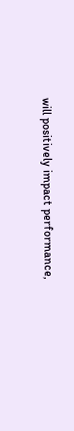will positively impact performance,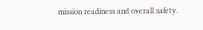mission readiness and overall safety.